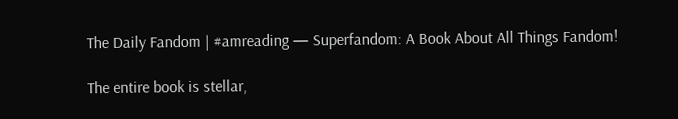The Daily Fandom | #amreading — Superfandom: A Book About All Things Fandom!

The entire book is stellar,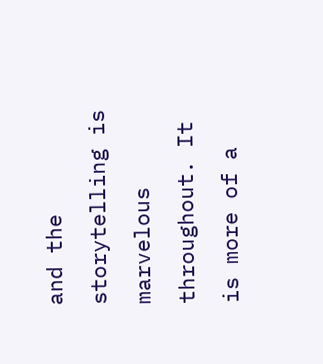and the storytelling is marvelous throughout. It is more of a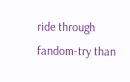ride through fandom-try than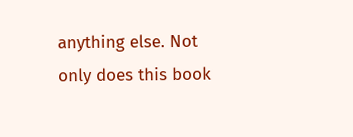anything else. Not only does this book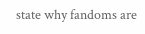state why fandoms are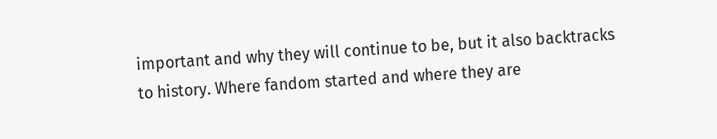important and why they will continue to be, but it also backtracks to history. Where fandom started and where they are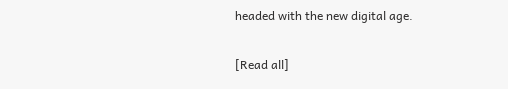headed with the new digital age.

[Read all]